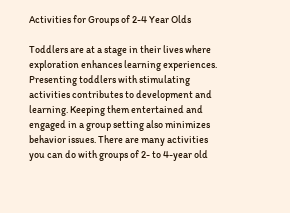Activities for Groups of 2-4 Year Olds

Toddlers are at a stage in their lives where exploration enhances learning experiences. Presenting toddlers with stimulating activities contributes to development and learning. Keeping them entertained and engaged in a group setting also minimizes behavior issues. There are many activities you can do with groups of 2- to 4-year old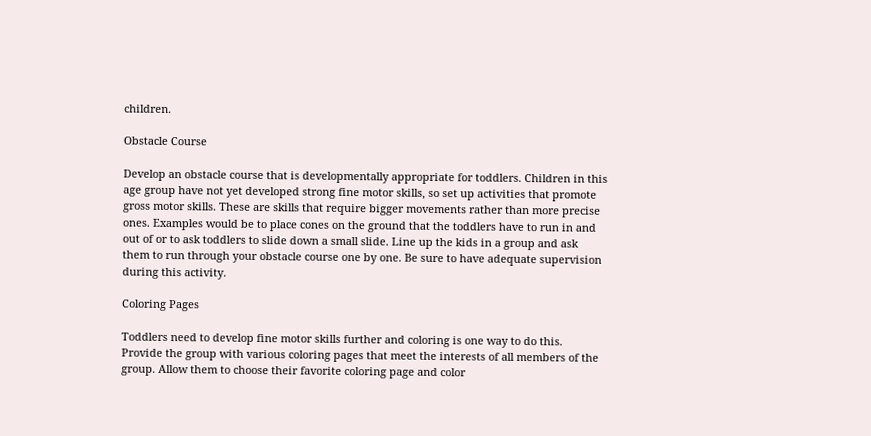children.

Obstacle Course

Develop an obstacle course that is developmentally appropriate for toddlers. Children in this age group have not yet developed strong fine motor skills, so set up activities that promote gross motor skills. These are skills that require bigger movements rather than more precise ones. Examples would be to place cones on the ground that the toddlers have to run in and out of or to ask toddlers to slide down a small slide. Line up the kids in a group and ask them to run through your obstacle course one by one. Be sure to have adequate supervision during this activity.

Coloring Pages

Toddlers need to develop fine motor skills further and coloring is one way to do this. Provide the group with various coloring pages that meet the interests of all members of the group. Allow them to choose their favorite coloring page and color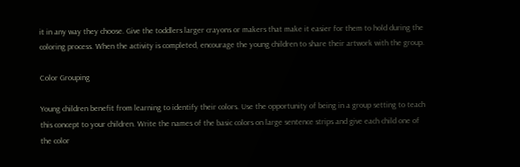it in any way they choose. Give the toddlers larger crayons or makers that make it easier for them to hold during the coloring process. When the activity is completed, encourage the young children to share their artwork with the group.

Color Grouping

Young children benefit from learning to identify their colors. Use the opportunity of being in a group setting to teach this concept to your children. Write the names of the basic colors on large sentence strips and give each child one of the color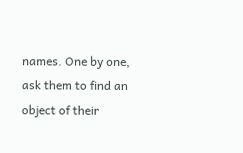names. One by one, ask them to find an object of their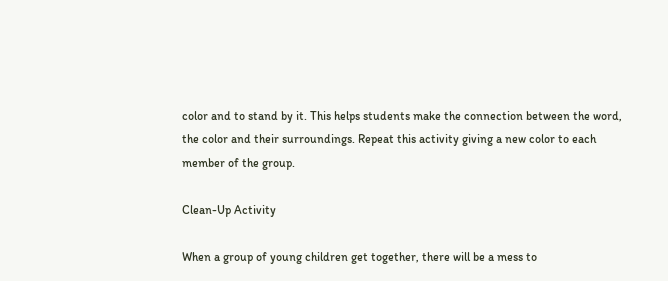color and to stand by it. This helps students make the connection between the word, the color and their surroundings. Repeat this activity giving a new color to each member of the group.

Clean-Up Activity

When a group of young children get together, there will be a mess to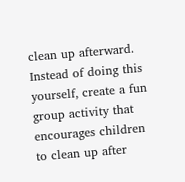clean up afterward. Instead of doing this yourself, create a fun group activity that encourages children to clean up after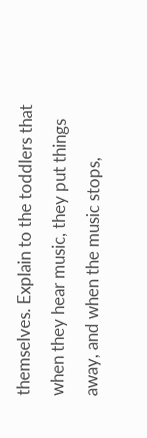themselves. Explain to the toddlers that when they hear music, they put things away, and when the music stops,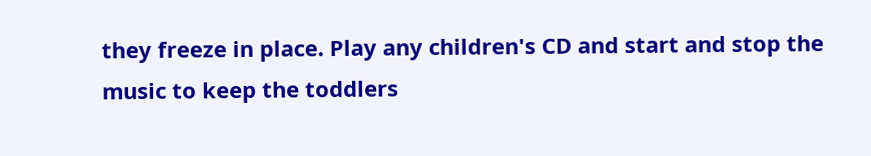they freeze in place. Play any children's CD and start and stop the music to keep the toddlers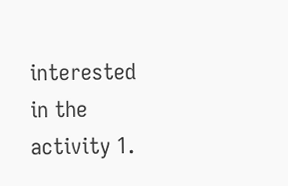interested in the activity 1.